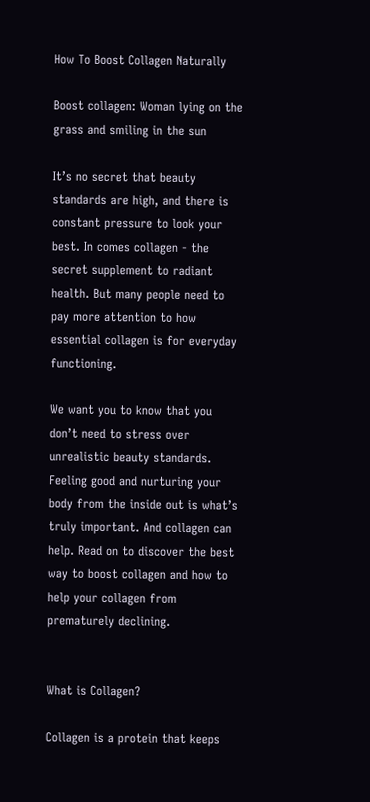How To Boost Collagen Naturally

Boost collagen: Woman lying on the grass and smiling in the sun

It’s no secret that beauty standards are high, and there is constant pressure to look your best. In comes collagen - the secret supplement to radiant health. But many people need to pay more attention to how essential collagen is for everyday functioning.

We want you to know that you don’t need to stress over unrealistic beauty standards. Feeling good and nurturing your body from the inside out is what’s truly important. And collagen can help. Read on to discover the best way to boost collagen and how to help your collagen from prematurely declining.


What is Collagen?

Collagen is a protein that keeps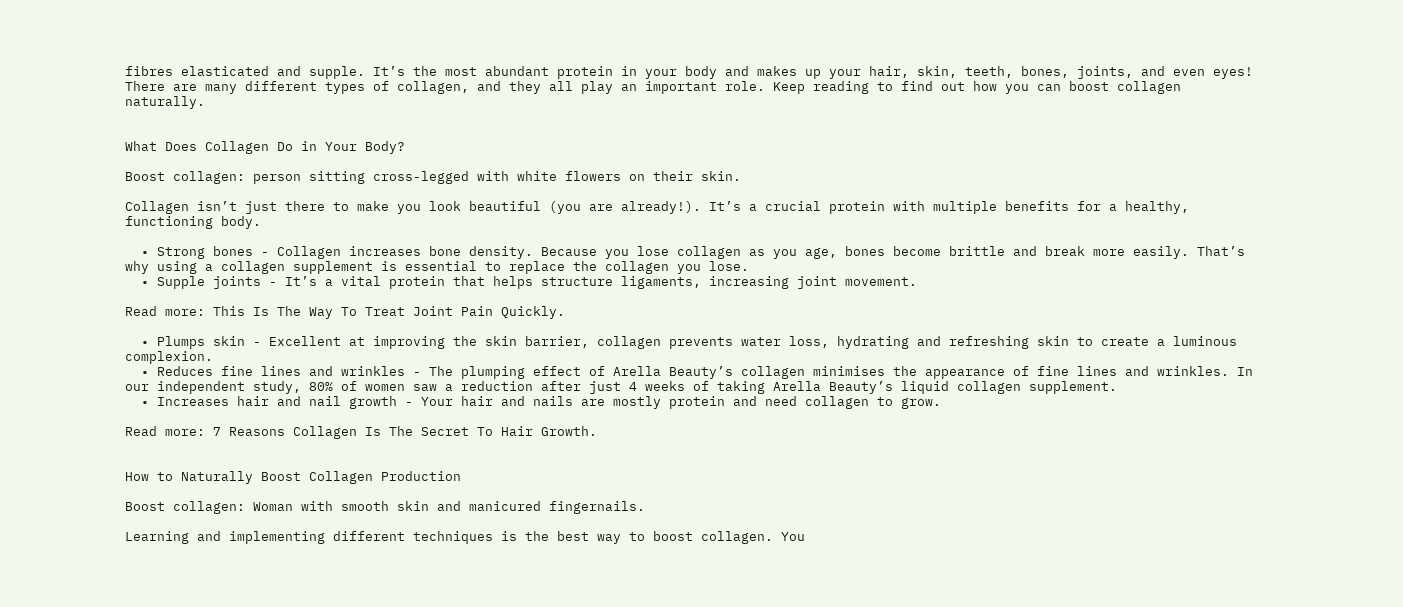fibres elasticated and supple. It’s the most abundant protein in your body and makes up your hair, skin, teeth, bones, joints, and even eyes! There are many different types of collagen, and they all play an important role. Keep reading to find out how you can boost collagen naturally.


What Does Collagen Do in Your Body?

Boost collagen: person sitting cross-legged with white flowers on their skin.

Collagen isn’t just there to make you look beautiful (you are already!). It’s a crucial protein with multiple benefits for a healthy, functioning body.

  • Strong bones - Collagen increases bone density. Because you lose collagen as you age, bones become brittle and break more easily. That’s why using a collagen supplement is essential to replace the collagen you lose.
  • Supple joints - It’s a vital protein that helps structure ligaments, increasing joint movement.

Read more: This Is The Way To Treat Joint Pain Quickly.

  • Plumps skin - Excellent at improving the skin barrier, collagen prevents water loss, hydrating and refreshing skin to create a luminous complexion.
  • Reduces fine lines and wrinkles - The plumping effect of Arella Beauty’s collagen minimises the appearance of fine lines and wrinkles. In our independent study, 80% of women saw a reduction after just 4 weeks of taking Arella Beauty’s liquid collagen supplement.
  • Increases hair and nail growth - Your hair and nails are mostly protein and need collagen to grow.

Read more: 7 Reasons Collagen Is The Secret To Hair Growth.


How to Naturally Boost Collagen Production

Boost collagen: Woman with smooth skin and manicured fingernails.

Learning and implementing different techniques is the best way to boost collagen. You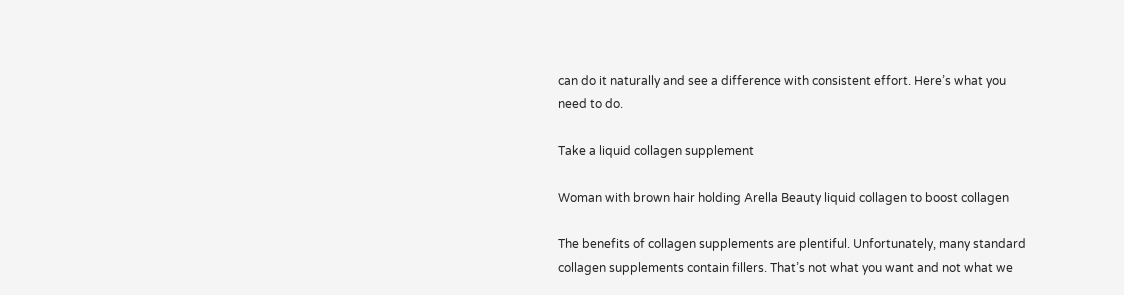can do it naturally and see a difference with consistent effort. Here’s what you need to do.

Take a liquid collagen supplement

Woman with brown hair holding Arella Beauty liquid collagen to boost collagen

The benefits of collagen supplements are plentiful. Unfortunately, many standard collagen supplements contain fillers. That’s not what you want and not what we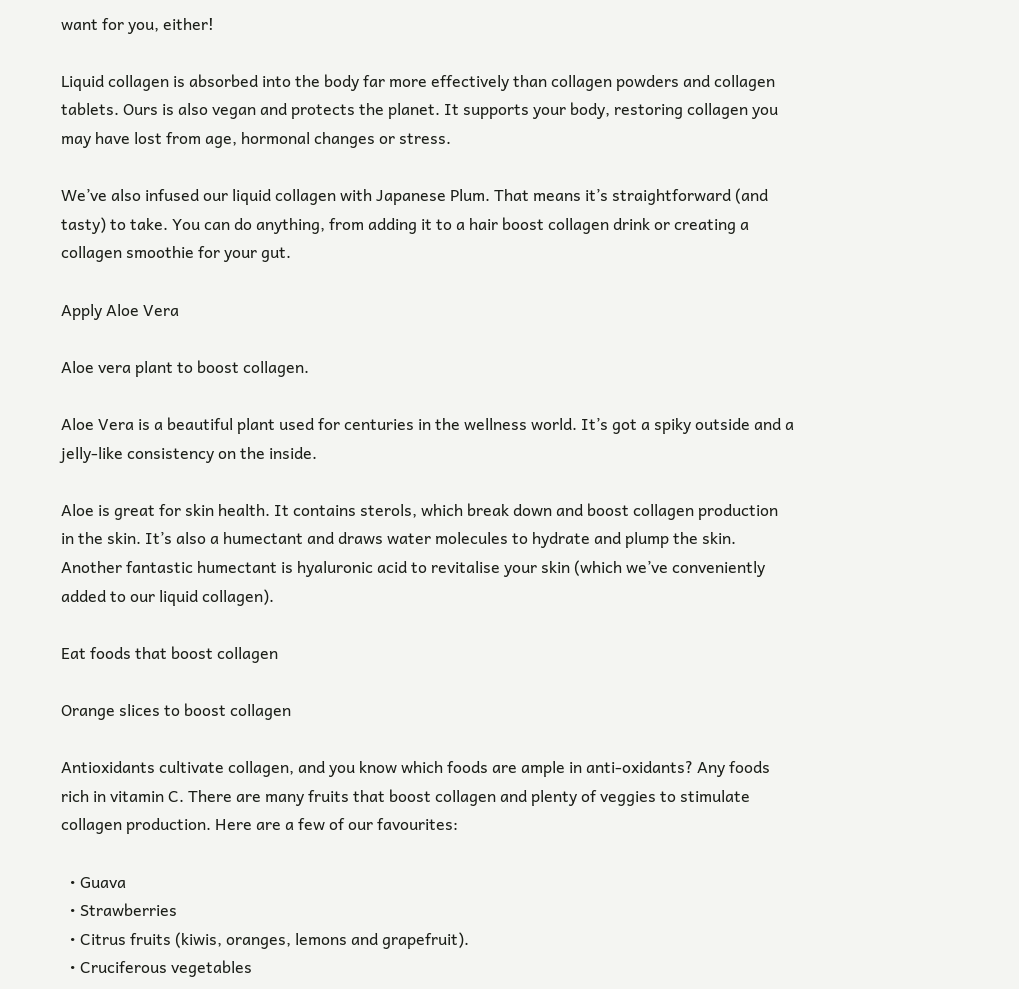want for you, either!

Liquid collagen is absorbed into the body far more effectively than collagen powders and collagen tablets. Ours is also vegan and protects the planet. It supports your body, restoring collagen you may have lost from age, hormonal changes or stress.

We’ve also infused our liquid collagen with Japanese Plum. That means it’s straightforward (and tasty) to take. You can do anything, from adding it to a hair boost collagen drink or creating a collagen smoothie for your gut.

Apply Aloe Vera

Aloe vera plant to boost collagen.

Aloe Vera is a beautiful plant used for centuries in the wellness world. It’s got a spiky outside and a jelly-like consistency on the inside.

Aloe is great for skin health. It contains sterols, which break down and boost collagen production in the skin. It’s also a humectant and draws water molecules to hydrate and plump the skin. Another fantastic humectant is hyaluronic acid to revitalise your skin (which we’ve conveniently added to our liquid collagen).

Eat foods that boost collagen

Orange slices to boost collagen

Antioxidants cultivate collagen, and you know which foods are ample in anti-oxidants? Any foods rich in vitamin C. There are many fruits that boost collagen and plenty of veggies to stimulate collagen production. Here are a few of our favourites:

  • Guava
  • Strawberries
  • Citrus fruits (kiwis, oranges, lemons and grapefruit).
  • Cruciferous vegetables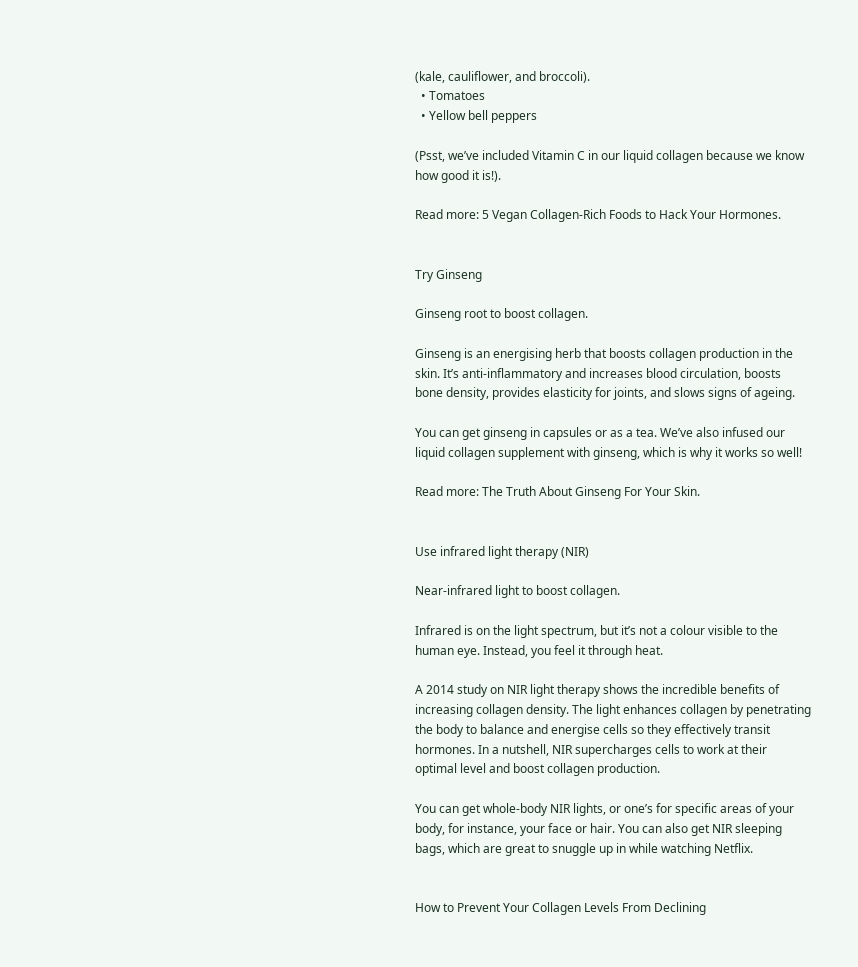(kale, cauliflower, and broccoli).
  • Tomatoes
  • Yellow bell peppers

(Psst, we’ve included Vitamin C in our liquid collagen because we know how good it is!).

Read more: 5 Vegan Collagen-Rich Foods to Hack Your Hormones.


Try Ginseng

Ginseng root to boost collagen.

Ginseng is an energising herb that boosts collagen production in the skin. It’s anti-inflammatory and increases blood circulation, boosts bone density, provides elasticity for joints, and slows signs of ageing.

You can get ginseng in capsules or as a tea. We’ve also infused our liquid collagen supplement with ginseng, which is why it works so well!

Read more: The Truth About Ginseng For Your Skin.


Use infrared light therapy (NIR)

Near-infrared light to boost collagen.

Infrared is on the light spectrum, but it’s not a colour visible to the human eye. Instead, you feel it through heat.

A 2014 study on NIR light therapy shows the incredible benefits of increasing collagen density. The light enhances collagen by penetrating the body to balance and energise cells so they effectively transit hormones. In a nutshell, NIR supercharges cells to work at their optimal level and boost collagen production.

You can get whole-body NIR lights, or one’s for specific areas of your body, for instance, your face or hair. You can also get NIR sleeping bags, which are great to snuggle up in while watching Netflix.


How to Prevent Your Collagen Levels From Declining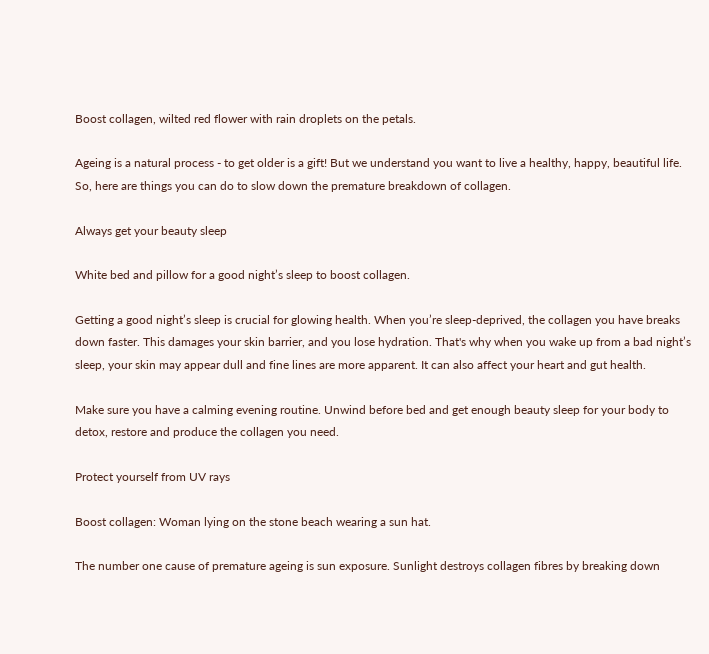Boost collagen, wilted red flower with rain droplets on the petals.

Ageing is a natural process - to get older is a gift! But we understand you want to live a healthy, happy, beautiful life. So, here are things you can do to slow down the premature breakdown of collagen.

Always get your beauty sleep

White bed and pillow for a good night’s sleep to boost collagen.

Getting a good night’s sleep is crucial for glowing health. When you’re sleep-deprived, the collagen you have breaks down faster. This damages your skin barrier, and you lose hydration. That's why when you wake up from a bad night’s sleep, your skin may appear dull and fine lines are more apparent. It can also affect your heart and gut health.

Make sure you have a calming evening routine. Unwind before bed and get enough beauty sleep for your body to detox, restore and produce the collagen you need.

Protect yourself from UV rays

Boost collagen: Woman lying on the stone beach wearing a sun hat.

The number one cause of premature ageing is sun exposure. Sunlight destroys collagen fibres by breaking down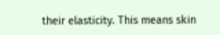their elasticity. This means skin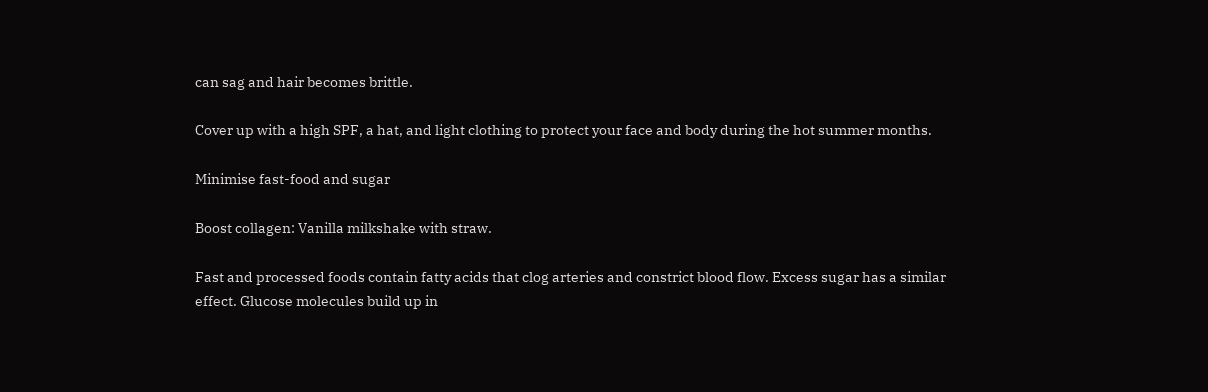can sag and hair becomes brittle.

Cover up with a high SPF, a hat, and light clothing to protect your face and body during the hot summer months.

Minimise fast-food and sugar

Boost collagen: Vanilla milkshake with straw.

Fast and processed foods contain fatty acids that clog arteries and constrict blood flow. Excess sugar has a similar effect. Glucose molecules build up in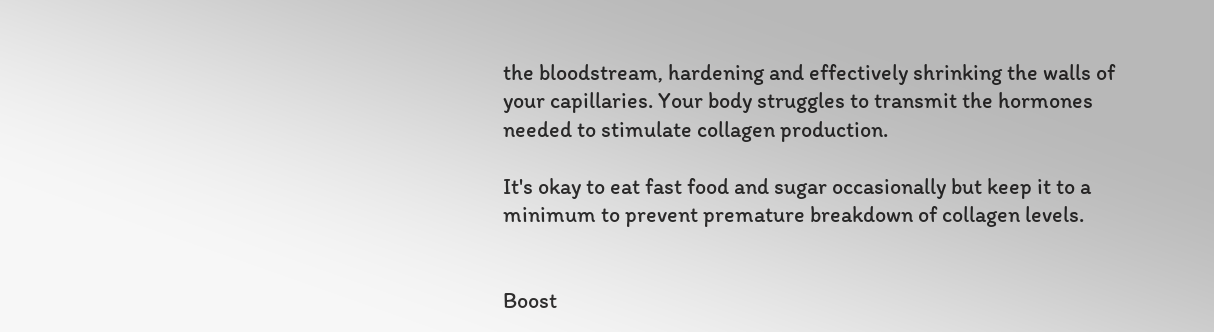the bloodstream, hardening and effectively shrinking the walls of your capillaries. Your body struggles to transmit the hormones needed to stimulate collagen production.

It's okay to eat fast food and sugar occasionally but keep it to a minimum to prevent premature breakdown of collagen levels.


Boost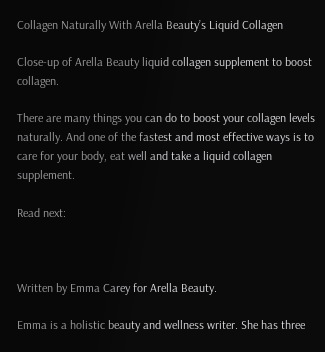Collagen Naturally With Arella Beauty’s Liquid Collagen

Close-up of Arella Beauty liquid collagen supplement to boost collagen.

There are many things you can do to boost your collagen levels naturally. And one of the fastest and most effective ways is to care for your body, eat well and take a liquid collagen supplement.

Read next:



Written by Emma Carey for Arella Beauty.

Emma is a holistic beauty and wellness writer. She has three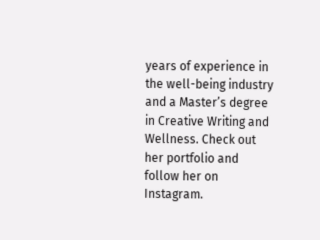years of experience in the well-being industry and a Master’s degree in Creative Writing and Wellness. Check out her portfolio and follow her on Instagram.